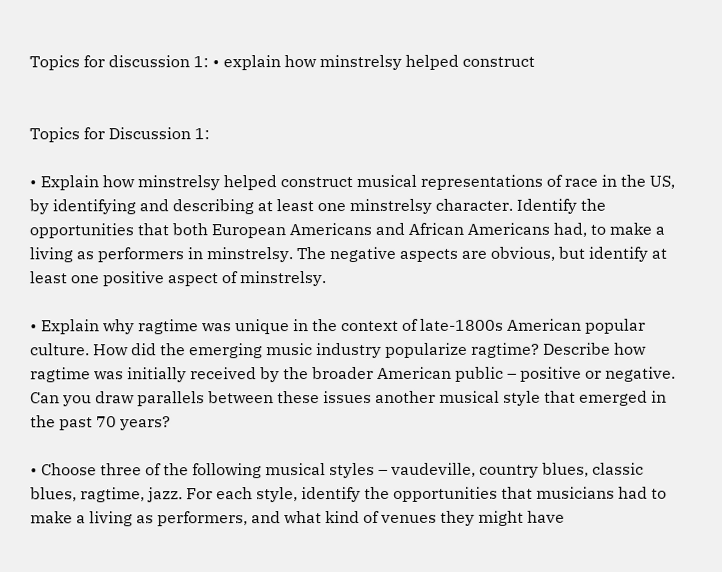Topics for discussion 1: • explain how minstrelsy helped construct


Topics for Discussion 1:

• Explain how minstrelsy helped construct musical representations of race in the US, by identifying and describing at least one minstrelsy character. Identify the opportunities that both European Americans and African Americans had, to make a living as performers in minstrelsy. The negative aspects are obvious, but identify at least one positive aspect of minstrelsy.

• Explain why ragtime was unique in the context of late-1800s American popular culture. How did the emerging music industry popularize ragtime? Describe how ragtime was initially received by the broader American public – positive or negative. Can you draw parallels between these issues another musical style that emerged in the past 70 years?

• Choose three of the following musical styles – vaudeville, country blues, classic blues, ragtime, jazz. For each style, identify the opportunities that musicians had to make a living as performers, and what kind of venues they might have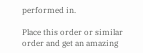performed in.

Place this order or similar order and get an amazing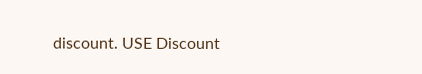discount. USE Discount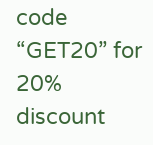code “GET20” for 20% discount